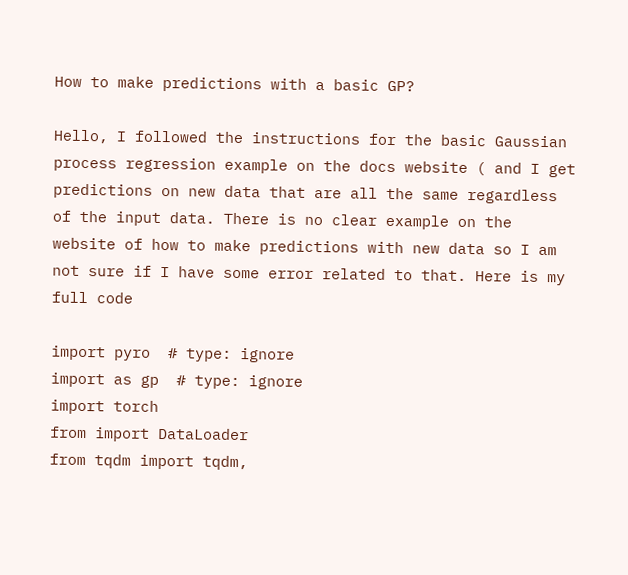How to make predictions with a basic GP?

Hello, I followed the instructions for the basic Gaussian process regression example on the docs website ( and I get predictions on new data that are all the same regardless of the input data. There is no clear example on the website of how to make predictions with new data so I am not sure if I have some error related to that. Here is my full code

import pyro  # type: ignore
import as gp  # type: ignore
import torch
from import DataLoader
from tqdm import tqdm,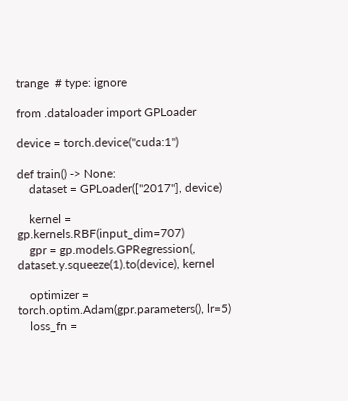trange  # type: ignore

from .dataloader import GPLoader

device = torch.device("cuda:1")

def train() -> None:
    dataset = GPLoader(["2017"], device)

    kernel = gp.kernels.RBF(input_dim=707)
    gpr = gp.models.GPRegression(, dataset.y.squeeze(1).to(device), kernel

    optimizer = torch.optim.Adam(gpr.parameters(), lr=5)
    loss_fn =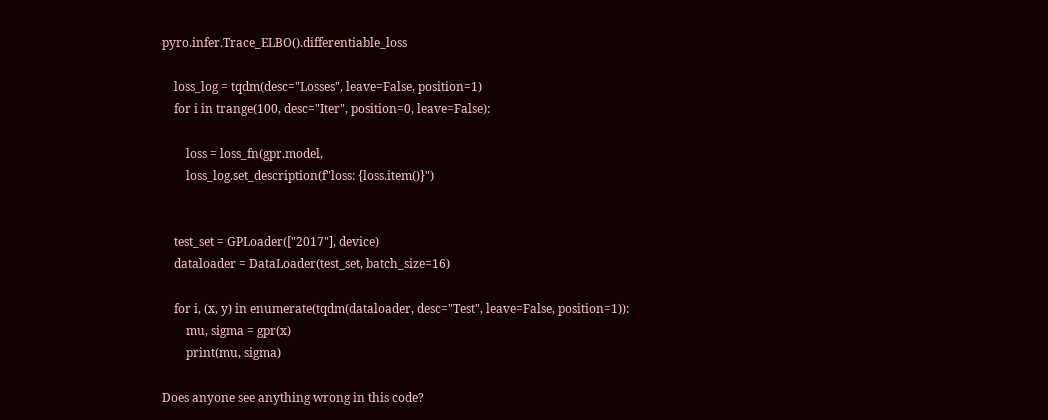pyro.infer.Trace_ELBO().differentiable_loss

    loss_log = tqdm(desc="Losses", leave=False, position=1)
    for i in trange(100, desc="Iter", position=0, leave=False):

        loss = loss_fn(gpr.model,
        loss_log.set_description(f"loss: {loss.item()}")


    test_set = GPLoader(["2017"], device)
    dataloader = DataLoader(test_set, batch_size=16)

    for i, (x, y) in enumerate(tqdm(dataloader, desc="Test", leave=False, position=1)):
        mu, sigma = gpr(x)
        print(mu, sigma)

Does anyone see anything wrong in this code?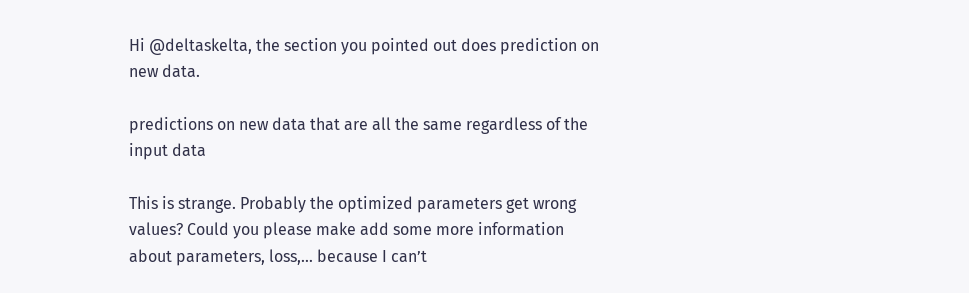Hi @deltaskelta, the section you pointed out does prediction on new data.

predictions on new data that are all the same regardless of the input data

This is strange. Probably the optimized parameters get wrong values? Could you please make add some more information about parameters, loss,… because I can’t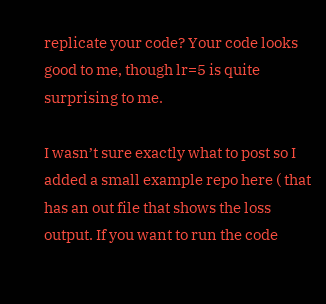replicate your code? Your code looks good to me, though lr=5 is quite surprising to me.

I wasn’t sure exactly what to post so I added a small example repo here ( that has an out file that shows the loss output. If you want to run the code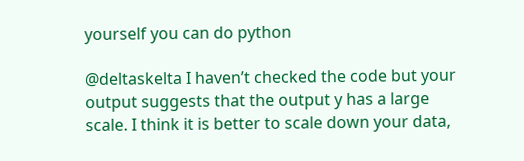yourself you can do python

@deltaskelta I haven’t checked the code but your output suggests that the output y has a large scale. I think it is better to scale down your data,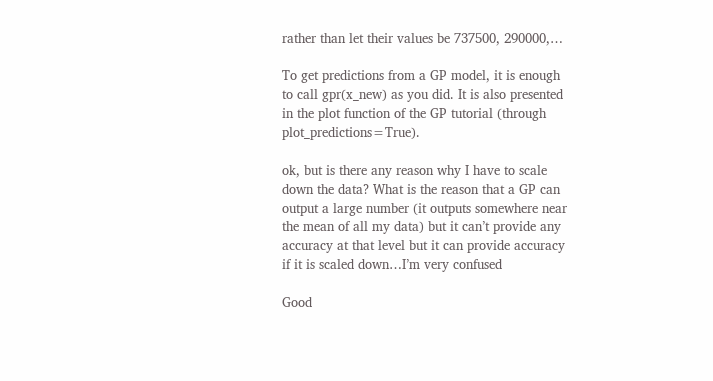rather than let their values be 737500, 290000,…

To get predictions from a GP model, it is enough to call gpr(x_new) as you did. It is also presented in the plot function of the GP tutorial (through plot_predictions=True).

ok, but is there any reason why I have to scale down the data? What is the reason that a GP can output a large number (it outputs somewhere near the mean of all my data) but it can’t provide any accuracy at that level but it can provide accuracy if it is scaled down…I’m very confused

Good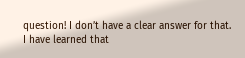question! I don’t have a clear answer for that. I have learned that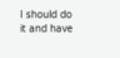I should do it and have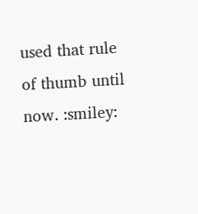used that rule of thumb until now. :smiley: